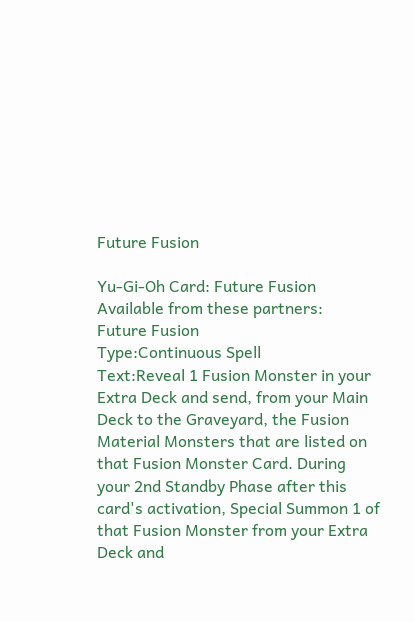Future Fusion

Yu-Gi-Oh Card: Future Fusion
Available from these partners:
Future Fusion
Type:Continuous Spell
Text:Reveal 1 Fusion Monster in your Extra Deck and send, from your Main Deck to the Graveyard, the Fusion Material Monsters that are listed on that Fusion Monster Card. During your 2nd Standby Phase after this card's activation, Special Summon 1 of that Fusion Monster from your Extra Deck and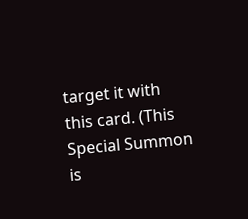target it with this card. (This Special Summon is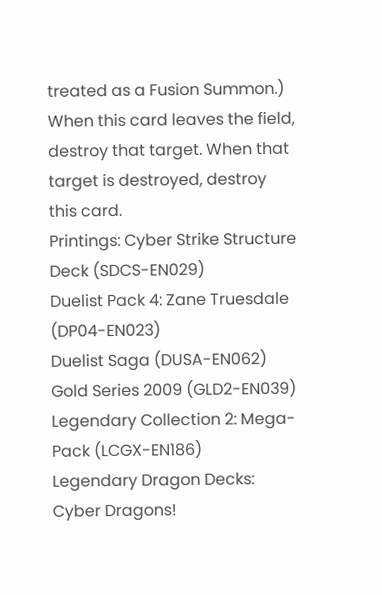treated as a Fusion Summon.) When this card leaves the field, destroy that target. When that target is destroyed, destroy this card.
Printings: Cyber Strike Structure Deck (SDCS-EN029)
Duelist Pack 4: Zane Truesdale (DP04-EN023)
Duelist Saga (DUSA-EN062)
Gold Series 2009 (GLD2-EN039)
Legendary Collection 2: Mega-Pack (LCGX-EN186)
Legendary Dragon Decks: Cyber Dragons!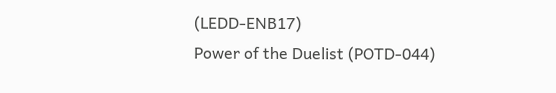(LEDD-ENB17)
Power of the Duelist (POTD-044)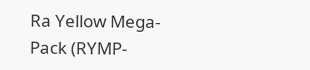Ra Yellow Mega-Pack (RYMP-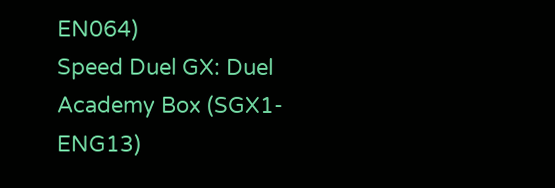EN064)
Speed Duel GX: Duel Academy Box (SGX1-ENG13)